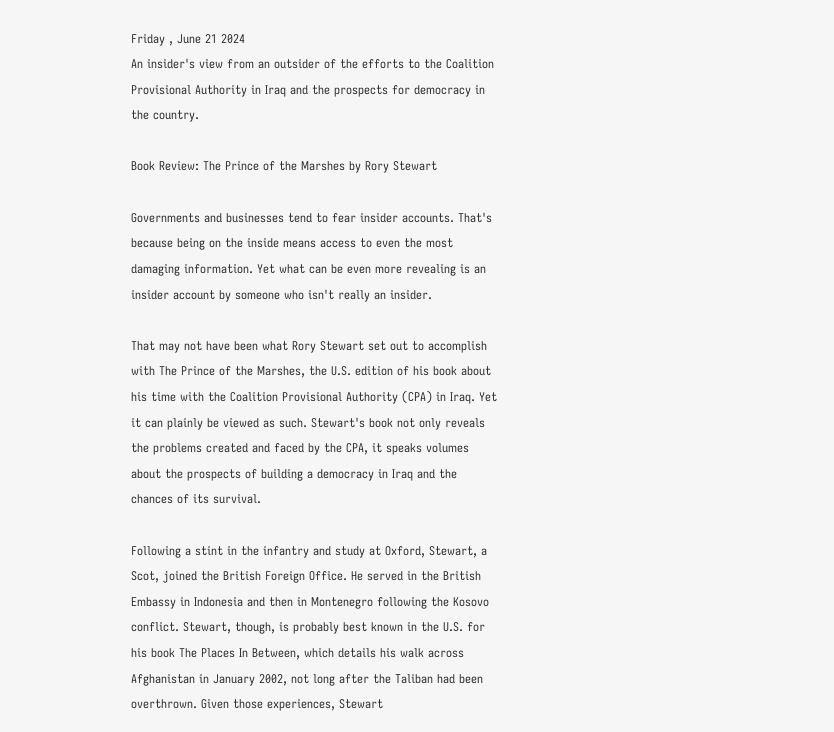Friday , June 21 2024
An insider's view from an outsider of the efforts to the Coalition Provisional Authority in Iraq and the prospects for democracy in the country.

Book Review: The Prince of the Marshes by Rory Stewart

Governments and businesses tend to fear insider accounts. That's because being on the inside means access to even the most damaging information. Yet what can be even more revealing is an insider account by someone who isn't really an insider.

That may not have been what Rory Stewart set out to accomplish with The Prince of the Marshes, the U.S. edition of his book about his time with the Coalition Provisional Authority (CPA) in Iraq. Yet it can plainly be viewed as such. Stewart's book not only reveals the problems created and faced by the CPA, it speaks volumes about the prospects of building a democracy in Iraq and the chances of its survival.

Following a stint in the infantry and study at Oxford, Stewart, a Scot, joined the British Foreign Office. He served in the British Embassy in Indonesia and then in Montenegro following the Kosovo conflict. Stewart, though, is probably best known in the U.S. for his book The Places In Between, which details his walk across Afghanistan in January 2002, not long after the Taliban had been overthrown. Given those experiences, Stewart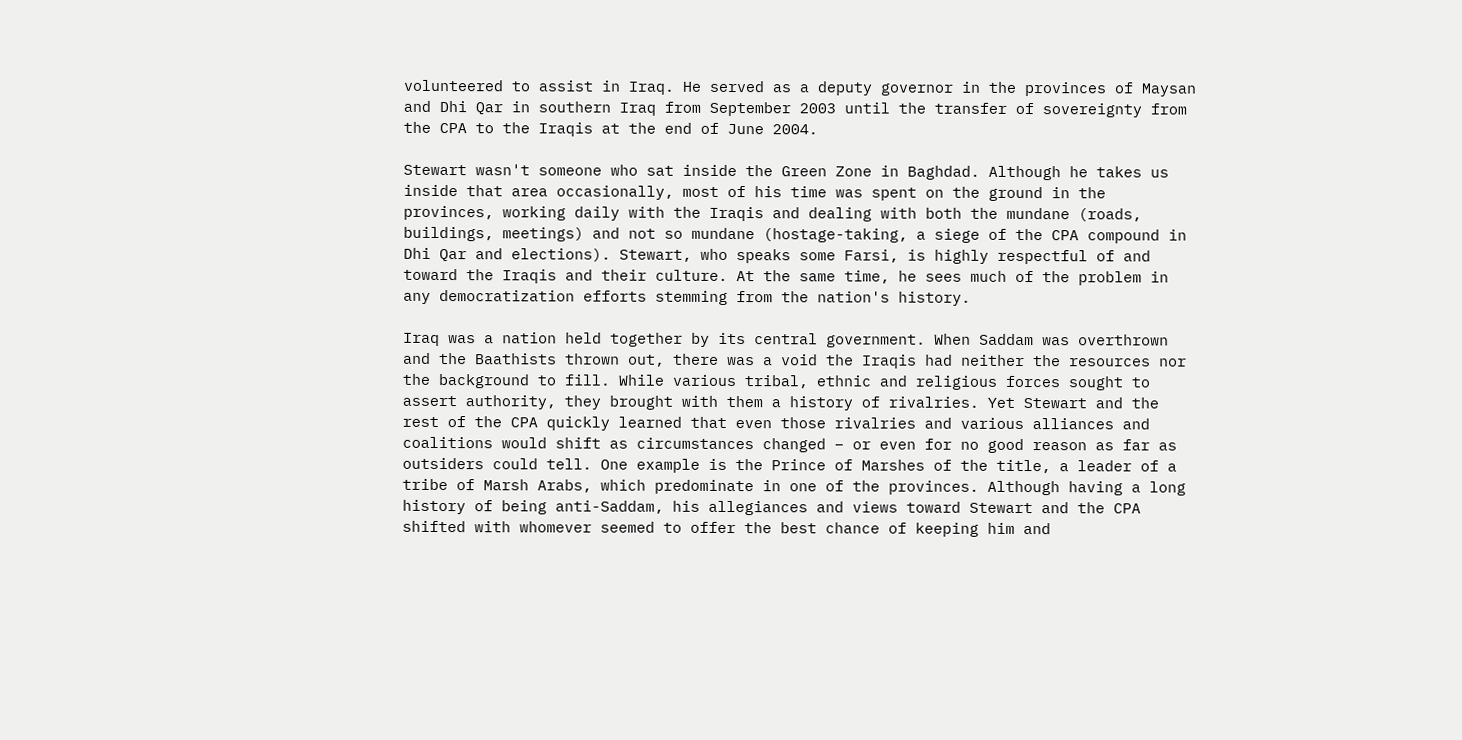volunteered to assist in Iraq. He served as a deputy governor in the provinces of Maysan and Dhi Qar in southern Iraq from September 2003 until the transfer of sovereignty from the CPA to the Iraqis at the end of June 2004.

Stewart wasn't someone who sat inside the Green Zone in Baghdad. Although he takes us inside that area occasionally, most of his time was spent on the ground in the provinces, working daily with the Iraqis and dealing with both the mundane (roads, buildings, meetings) and not so mundane (hostage-taking, a siege of the CPA compound in Dhi Qar and elections). Stewart, who speaks some Farsi, is highly respectful of and toward the Iraqis and their culture. At the same time, he sees much of the problem in any democratization efforts stemming from the nation's history.

Iraq was a nation held together by its central government. When Saddam was overthrown and the Baathists thrown out, there was a void the Iraqis had neither the resources nor the background to fill. While various tribal, ethnic and religious forces sought to assert authority, they brought with them a history of rivalries. Yet Stewart and the rest of the CPA quickly learned that even those rivalries and various alliances and coalitions would shift as circumstances changed – or even for no good reason as far as outsiders could tell. One example is the Prince of Marshes of the title, a leader of a tribe of Marsh Arabs, which predominate in one of the provinces. Although having a long history of being anti-Saddam, his allegiances and views toward Stewart and the CPA shifted with whomever seemed to offer the best chance of keeping him and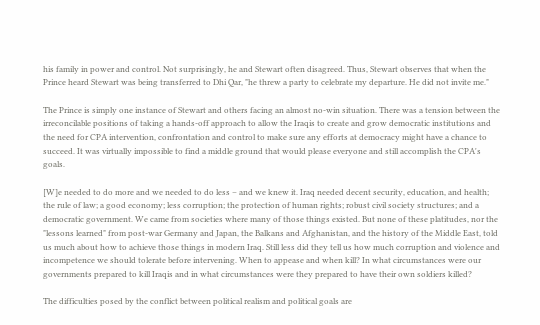his family in power and control. Not surprisingly, he and Stewart often disagreed. Thus, Stewart observes that when the Prince heard Stewart was being transferred to Dhi Qar, "he threw a party to celebrate my departure. He did not invite me."

The Prince is simply one instance of Stewart and others facing an almost no-win situation. There was a tension between the irreconcilable positions of taking a hands-off approach to allow the Iraqis to create and grow democratic institutions and the need for CPA intervention, confrontation and control to make sure any efforts at democracy might have a chance to succeed. It was virtually impossible to find a middle ground that would please everyone and still accomplish the CPA's goals.

[W]e needed to do more and we needed to do less – and we knew it. Iraq needed decent security, education, and health; the rule of law; a good economy; less corruption; the protection of human rights; robust civil society structures; and a democratic government. We came from societies where many of those things existed. But none of these platitudes, nor the "lessons learned" from post-war Germany and Japan, the Balkans and Afghanistan, and the history of the Middle East, told us much about how to achieve those things in modern Iraq. Still less did they tell us how much corruption and violence and incompetence we should tolerate before intervening. When to appease and when kill? In what circumstances were our governments prepared to kill Iraqis and in what circumstances were they prepared to have their own soldiers killed?

The difficulties posed by the conflict between political realism and political goals are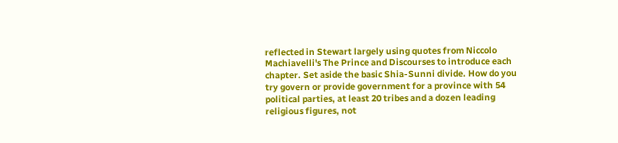reflected in Stewart largely using quotes from Niccolo Machiavelli's The Prince and Discourses to introduce each chapter. Set aside the basic Shia-Sunni divide. How do you try govern or provide government for a province with 54 political parties, at least 20 tribes and a dozen leading religious figures, not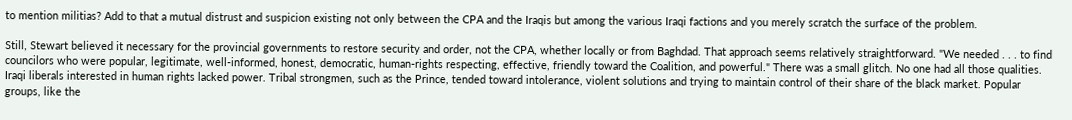to mention militias? Add to that a mutual distrust and suspicion existing not only between the CPA and the Iraqis but among the various Iraqi factions and you merely scratch the surface of the problem.

Still, Stewart believed it necessary for the provincial governments to restore security and order, not the CPA, whether locally or from Baghdad. That approach seems relatively straightforward. "We needed . . . to find councilors who were popular, legitimate, well-informed, honest, democratic, human-rights respecting, effective, friendly toward the Coalition, and powerful." There was a small glitch. No one had all those qualities. Iraqi liberals interested in human rights lacked power. Tribal strongmen, such as the Prince, tended toward intolerance, violent solutions and trying to maintain control of their share of the black market. Popular groups, like the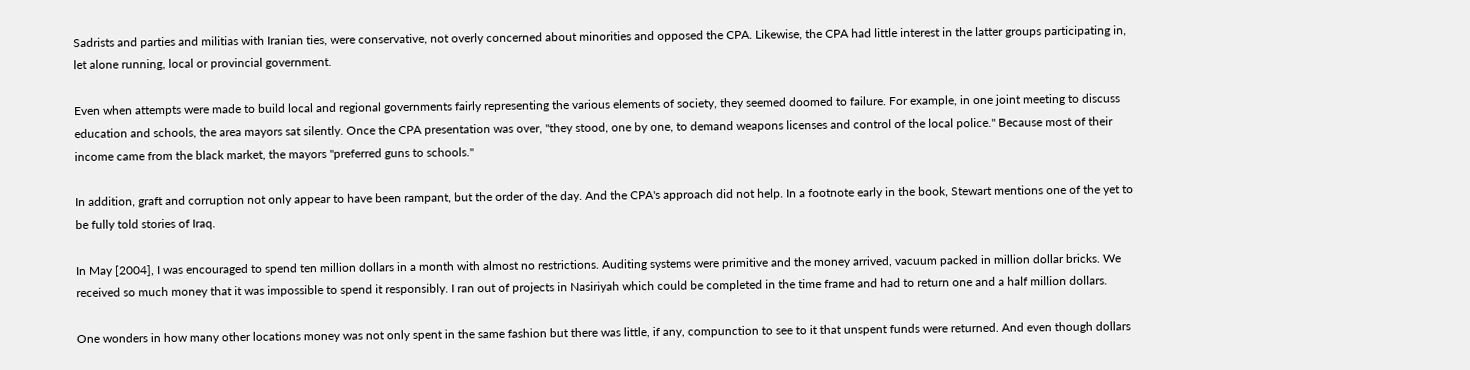Sadrists and parties and militias with Iranian ties, were conservative, not overly concerned about minorities and opposed the CPA. Likewise, the CPA had little interest in the latter groups participating in, let alone running, local or provincial government.

Even when attempts were made to build local and regional governments fairly representing the various elements of society, they seemed doomed to failure. For example, in one joint meeting to discuss education and schools, the area mayors sat silently. Once the CPA presentation was over, "they stood, one by one, to demand weapons licenses and control of the local police." Because most of their income came from the black market, the mayors "preferred guns to schools."

In addition, graft and corruption not only appear to have been rampant, but the order of the day. And the CPA's approach did not help. In a footnote early in the book, Stewart mentions one of the yet to be fully told stories of Iraq.

In May [2004], I was encouraged to spend ten million dollars in a month with almost no restrictions. Auditing systems were primitive and the money arrived, vacuum packed in million dollar bricks. We received so much money that it was impossible to spend it responsibly. I ran out of projects in Nasiriyah which could be completed in the time frame and had to return one and a half million dollars.

One wonders in how many other locations money was not only spent in the same fashion but there was little, if any, compunction to see to it that unspent funds were returned. And even though dollars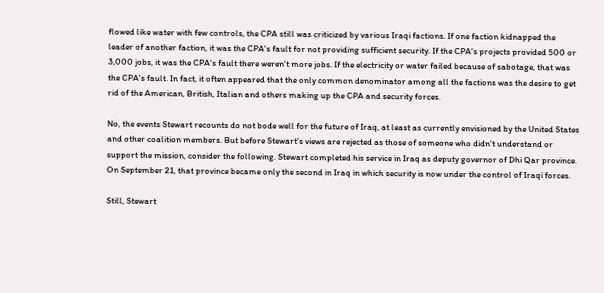flowed like water with few controls, the CPA still was criticized by various Iraqi factions. If one faction kidnapped the leader of another faction, it was the CPA's fault for not providing sufficient security. If the CPA's projects provided 500 or 3,000 jobs, it was the CPA's fault there weren't more jobs. If the electricity or water failed because of sabotage, that was the CPA's fault. In fact, it often appeared that the only common denominator among all the factions was the desire to get rid of the American, British, Italian and others making up the CPA and security forces.

No, the events Stewart recounts do not bode well for the future of Iraq, at least as currently envisioned by the United States and other coalition members. But before Stewart's views are rejected as those of someone who didn't understand or support the mission, consider the following. Stewart completed his service in Iraq as deputy governor of Dhi Qar province. On September 21, that province became only the second in Iraq in which security is now under the control of Iraqi forces.

Still, Stewart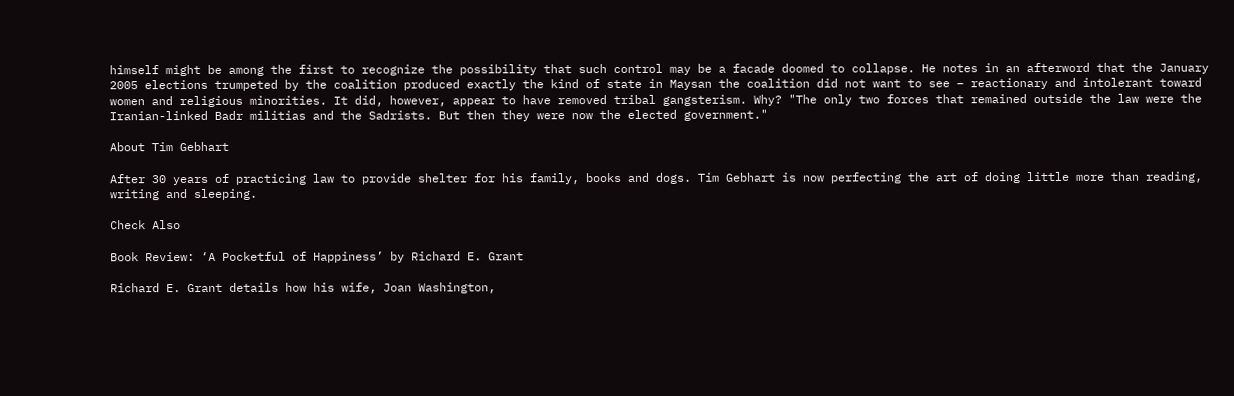himself might be among the first to recognize the possibility that such control may be a facade doomed to collapse. He notes in an afterword that the January 2005 elections trumpeted by the coalition produced exactly the kind of state in Maysan the coalition did not want to see – reactionary and intolerant toward women and religious minorities. It did, however, appear to have removed tribal gangsterism. Why? "The only two forces that remained outside the law were the Iranian-linked Badr militias and the Sadrists. But then they were now the elected government."

About Tim Gebhart

After 30 years of practicing law to provide shelter for his family, books and dogs. Tim Gebhart is now perfecting the art of doing little more than reading, writing and sleeping.

Check Also

Book Review: ‘A Pocketful of Happiness’ by Richard E. Grant

Richard E. Grant details how his wife, Joan Washington,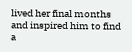lived her final months and inspired him to find a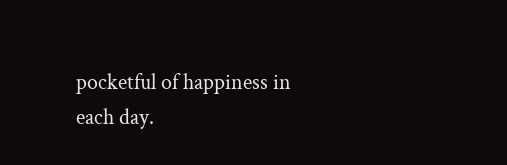pocketful of happiness in each day.